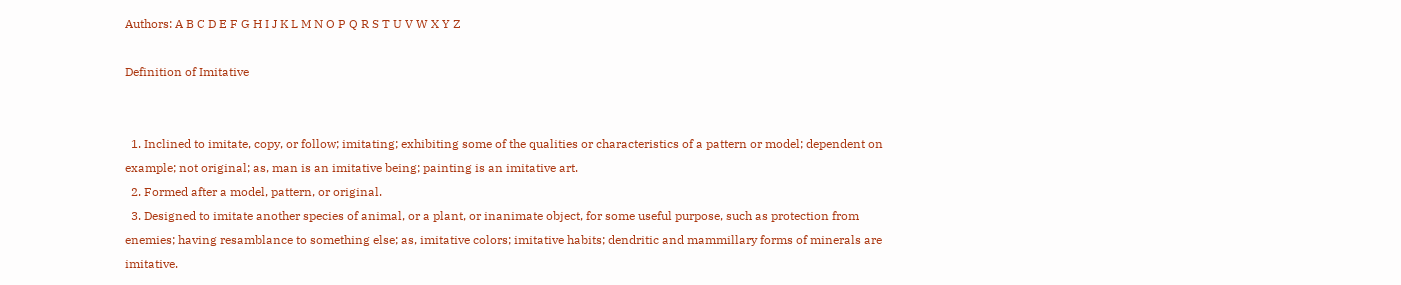Authors: A B C D E F G H I J K L M N O P Q R S T U V W X Y Z

Definition of Imitative


  1. Inclined to imitate, copy, or follow; imitating; exhibiting some of the qualities or characteristics of a pattern or model; dependent on example; not original; as, man is an imitative being; painting is an imitative art.
  2. Formed after a model, pattern, or original.
  3. Designed to imitate another species of animal, or a plant, or inanimate object, for some useful purpose, such as protection from enemies; having resamblance to something else; as, imitative colors; imitative habits; dendritic and mammillary forms of minerals are imitative.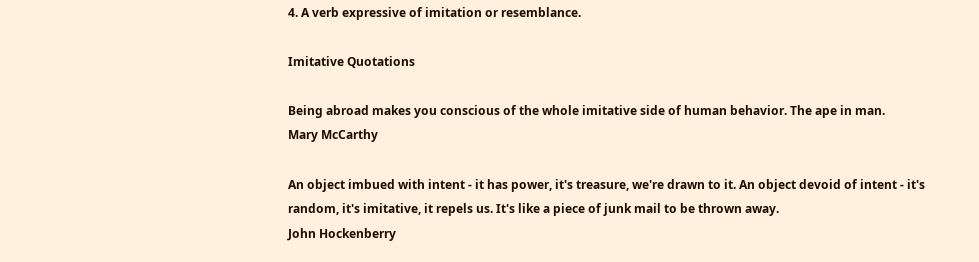4. A verb expressive of imitation or resemblance.

Imitative Quotations

Being abroad makes you conscious of the whole imitative side of human behavior. The ape in man.
Mary McCarthy

An object imbued with intent - it has power, it's treasure, we're drawn to it. An object devoid of intent - it's random, it's imitative, it repels us. It's like a piece of junk mail to be thrown away.
John Hockenberry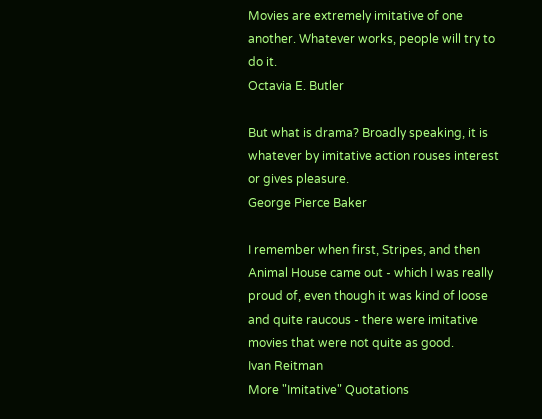Movies are extremely imitative of one another. Whatever works, people will try to do it.
Octavia E. Butler

But what is drama? Broadly speaking, it is whatever by imitative action rouses interest or gives pleasure.
George Pierce Baker

I remember when first, Stripes, and then Animal House came out - which I was really proud of, even though it was kind of loose and quite raucous - there were imitative movies that were not quite as good.
Ivan Reitman
More "Imitative" Quotations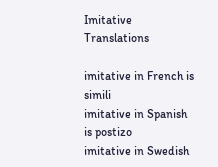Imitative Translations

imitative in French is simili
imitative in Spanish is postizo
imitative in Swedish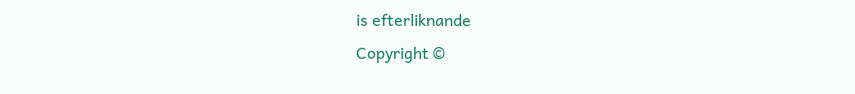is efterliknande
Copyright ©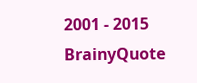2001 - 2015 BrainyQuote